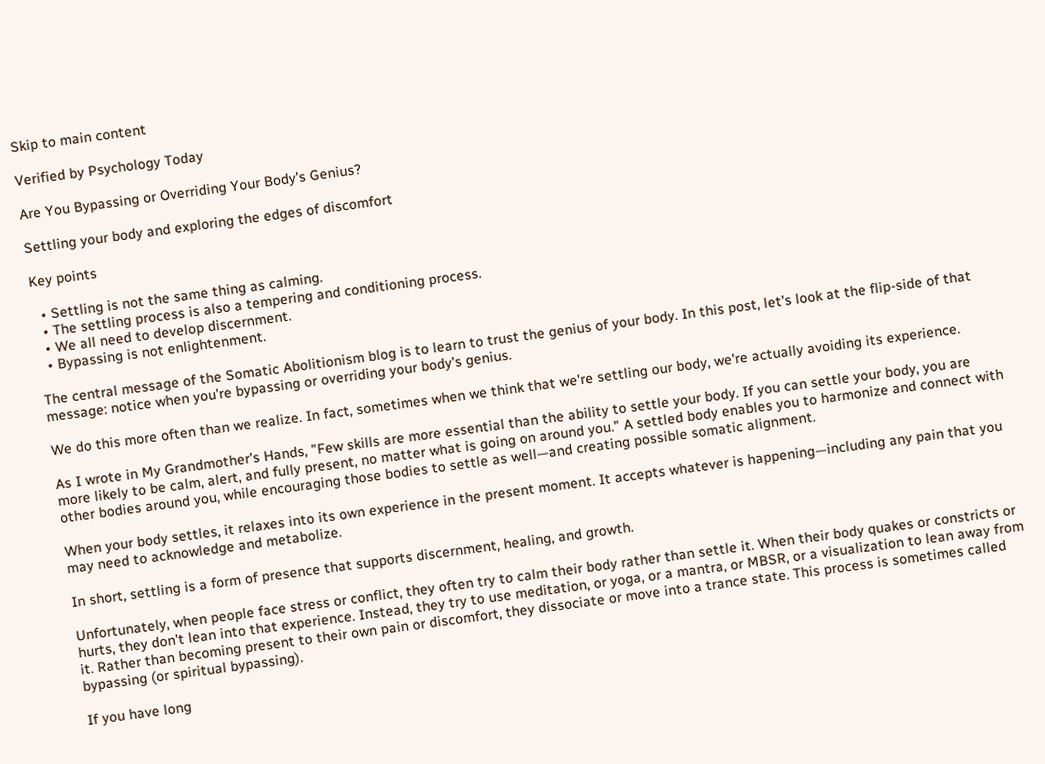Skip to main content

Verified by Psychology Today

Are You Bypassing or Overriding Your Body's Genius?

Settling your body and exploring the edges of discomfort

Key points

  • Settling is not the same thing as calming.
  • The settling process is also a tempering and conditioning process.
  • We all need to develop discernment.
  • Bypassing is not enlightenment.

The central message of the Somatic Abolitionism blog is to learn to trust the genius of your body. In this post, let's look at the flip-side of that message: notice when you're bypassing or overriding your body's genius.

We do this more often than we realize. In fact, sometimes when we think that we're settling our body, we're actually avoiding its experience.

As I wrote in My Grandmother's Hands, "Few skills are more essential than the ability to settle your body. If you can settle your body, you are more likely to be calm, alert, and fully present, no matter what is going on around you." A settled body enables you to harmonize and connect with other bodies around you, while encouraging those bodies to settle as well—and creating possible somatic alignment.

When your body settles, it relaxes into its own experience in the present moment. It accepts whatever is happening—including any pain that you may need to acknowledge and metabolize.

In short, settling is a form of presence that supports discernment, healing, and growth.

Unfortunately, when people face stress or conflict, they often try to calm their body rather than settle it. When their body quakes or constricts or hurts, they don't lean into that experience. Instead, they try to use meditation, or yoga, or a mantra, or MBSR, or a visualization to lean away from it. Rather than becoming present to their own pain or discomfort, they dissociate or move into a trance state. This process is sometimes called bypassing (or spiritual bypassing).

If you have long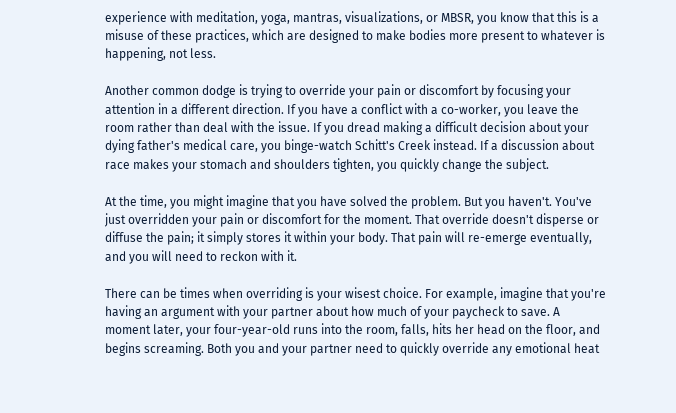experience with meditation, yoga, mantras, visualizations, or MBSR, you know that this is a misuse of these practices, which are designed to make bodies more present to whatever is happening, not less.

Another common dodge is trying to override your pain or discomfort by focusing your attention in a different direction. If you have a conflict with a co-worker, you leave the room rather than deal with the issue. If you dread making a difficult decision about your dying father's medical care, you binge-watch Schitt's Creek instead. If a discussion about race makes your stomach and shoulders tighten, you quickly change the subject.

At the time, you might imagine that you have solved the problem. But you haven't. You've just overridden your pain or discomfort for the moment. That override doesn't disperse or diffuse the pain; it simply stores it within your body. That pain will re-emerge eventually, and you will need to reckon with it.

There can be times when overriding is your wisest choice. For example, imagine that you're having an argument with your partner about how much of your paycheck to save. A moment later, your four-year-old runs into the room, falls, hits her head on the floor, and begins screaming. Both you and your partner need to quickly override any emotional heat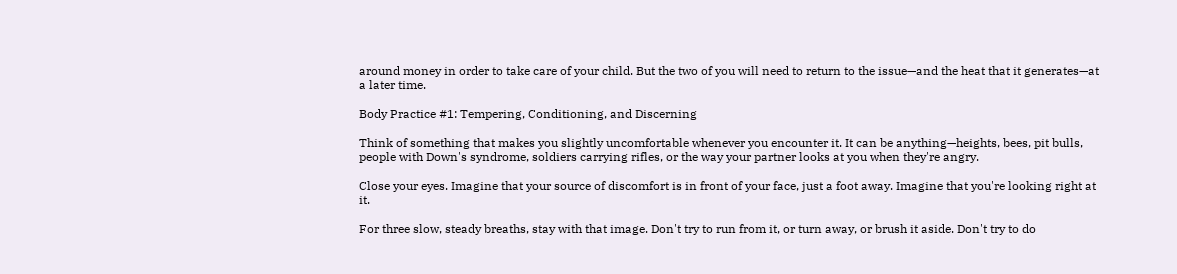around money in order to take care of your child. But the two of you will need to return to the issue—and the heat that it generates—at a later time.

Body Practice #1: Tempering, Conditioning, and Discerning

Think of something that makes you slightly uncomfortable whenever you encounter it. It can be anything—heights, bees, pit bulls, people with Down's syndrome, soldiers carrying rifles, or the way your partner looks at you when they're angry.

Close your eyes. Imagine that your source of discomfort is in front of your face, just a foot away. Imagine that you're looking right at it.

For three slow, steady breaths, stay with that image. Don't try to run from it, or turn away, or brush it aside. Don't try to do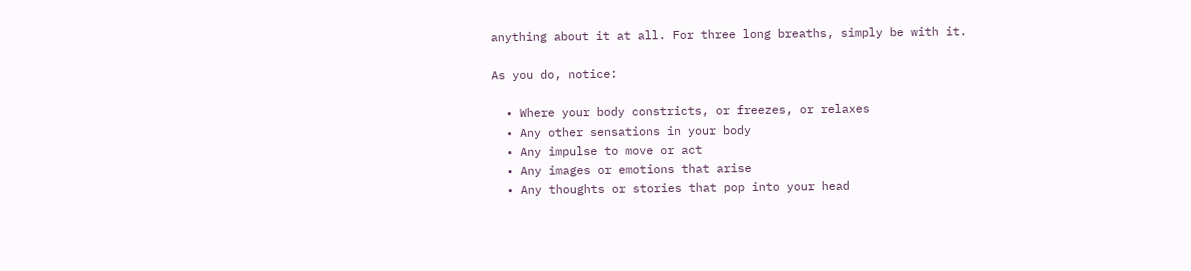anything about it at all. For three long breaths, simply be with it.

As you do, notice:

  • Where your body constricts, or freezes, or relaxes
  • Any other sensations in your body
  • Any impulse to move or act
  • Any images or emotions that arise
  • Any thoughts or stories that pop into your head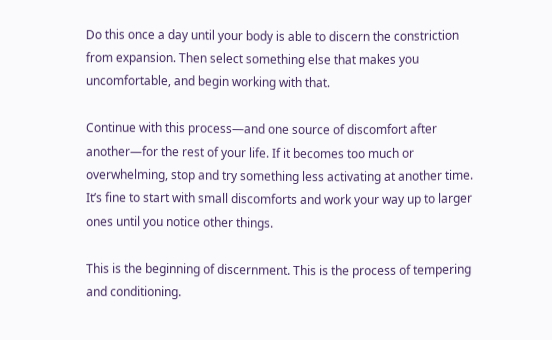Do this once a day until your body is able to discern the constriction from expansion. Then select something else that makes you uncomfortable, and begin working with that.

Continue with this process—and one source of discomfort after another—for the rest of your life. If it becomes too much or overwhelming, stop and try something less activating at another time. It’s fine to start with small discomforts and work your way up to larger ones until you notice other things.

This is the beginning of discernment. This is the process of tempering and conditioning.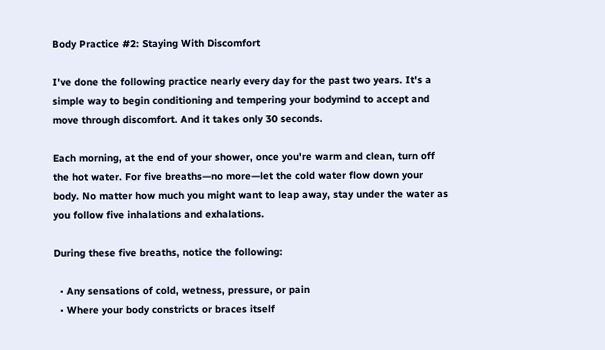Body Practice #2: Staying With Discomfort

I've done the following practice nearly every day for the past two years. It's a simple way to begin conditioning and tempering your bodymind to accept and move through discomfort. And it takes only 30 seconds.

Each morning, at the end of your shower, once you're warm and clean, turn off the hot water. For five breaths—no more—let the cold water flow down your body. No matter how much you might want to leap away, stay under the water as you follow five inhalations and exhalations.

During these five breaths, notice the following:

  • Any sensations of cold, wetness, pressure, or pain
  • Where your body constricts or braces itself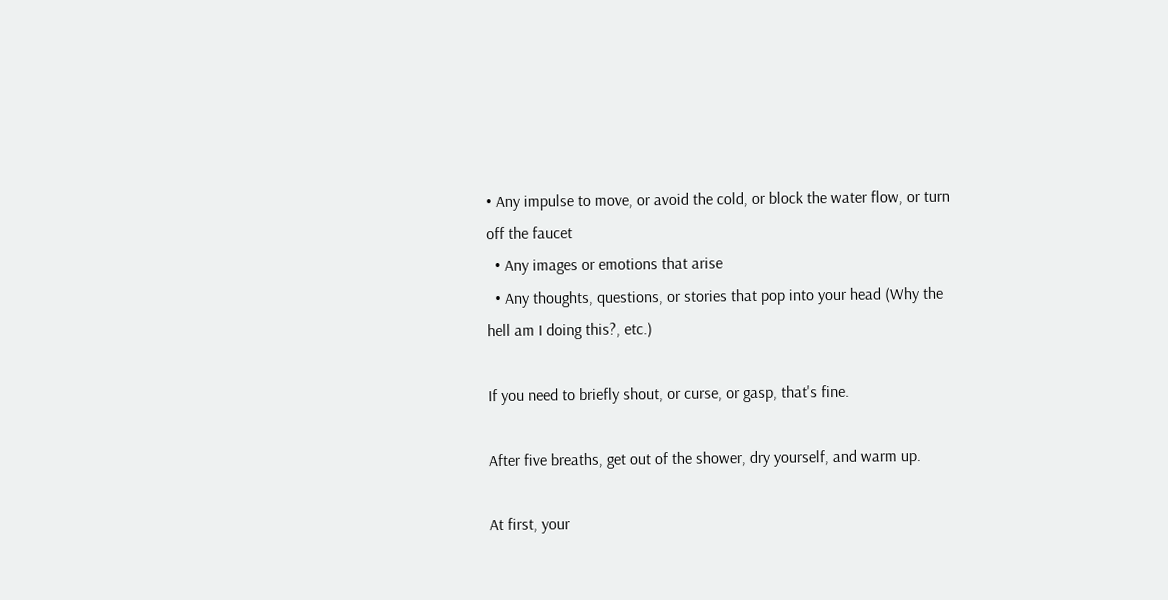• Any impulse to move, or avoid the cold, or block the water flow, or turn off the faucet
  • Any images or emotions that arise
  • Any thoughts, questions, or stories that pop into your head (Why the hell am I doing this?, etc.)

If you need to briefly shout, or curse, or gasp, that's fine.

After five breaths, get out of the shower, dry yourself, and warm up.

At first, your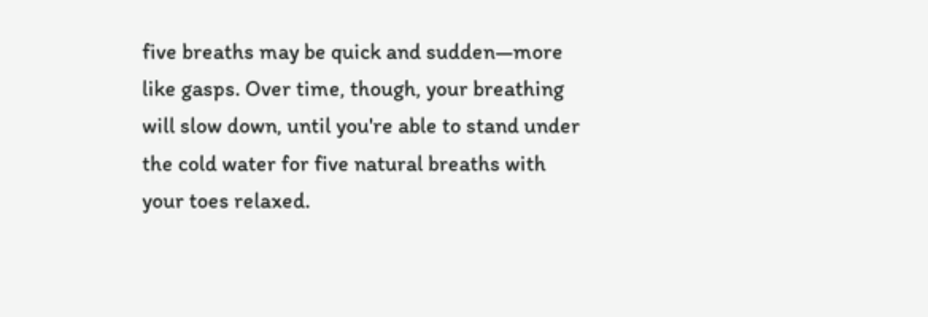five breaths may be quick and sudden—more like gasps. Over time, though, your breathing will slow down, until you're able to stand under the cold water for five natural breaths with your toes relaxed.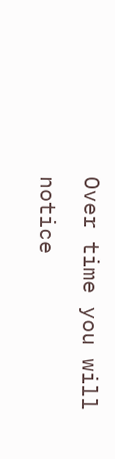Over time you will notice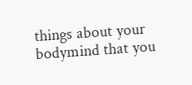things about your bodymind that you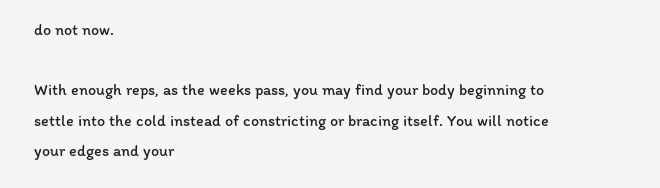do not now.

With enough reps, as the weeks pass, you may find your body beginning to settle into the cold instead of constricting or bracing itself. You will notice your edges and your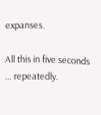expanses.

All this in five seconds … repeatedly.